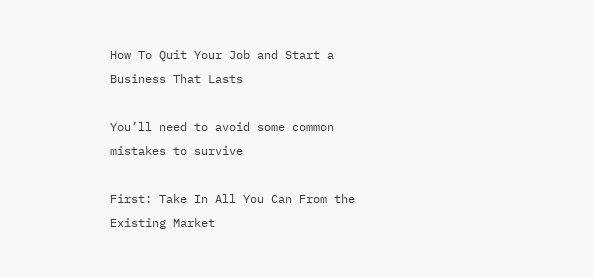How To Quit Your Job and Start a Business That Lasts

You’ll need to avoid some common mistakes to survive

First: Take In All You Can From the Existing Market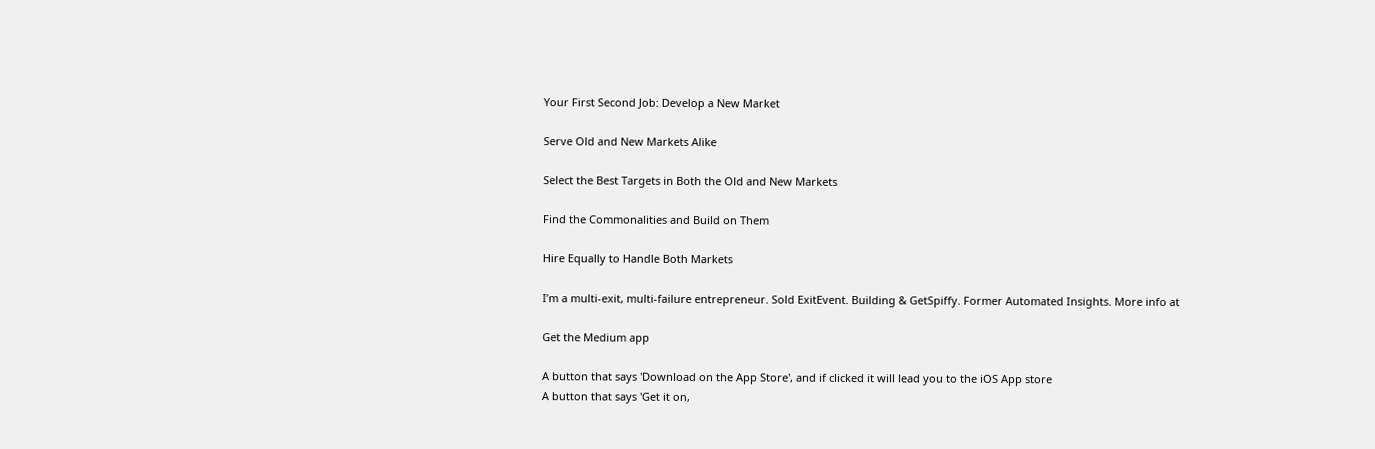Your First Second Job: Develop a New Market

Serve Old and New Markets Alike

Select the Best Targets in Both the Old and New Markets

Find the Commonalities and Build on Them

Hire Equally to Handle Both Markets

I’m a multi-exit, multi-failure entrepreneur. Sold ExitEvent. Building & GetSpiffy. Former Automated Insights. More info at

Get the Medium app

A button that says 'Download on the App Store', and if clicked it will lead you to the iOS App store
A button that says 'Get it on,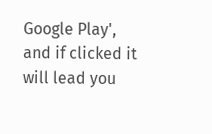Google Play', and if clicked it will lead you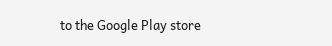to the Google Play store